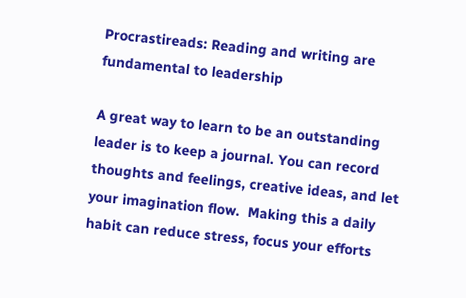Procrastireads: Reading and writing are fundamental to leadership

A great way to learn to be an outstanding leader is to keep a journal. You can record thoughts and feelings, creative ideas, and let your imagination flow.  Making this a daily habit can reduce stress, focus your efforts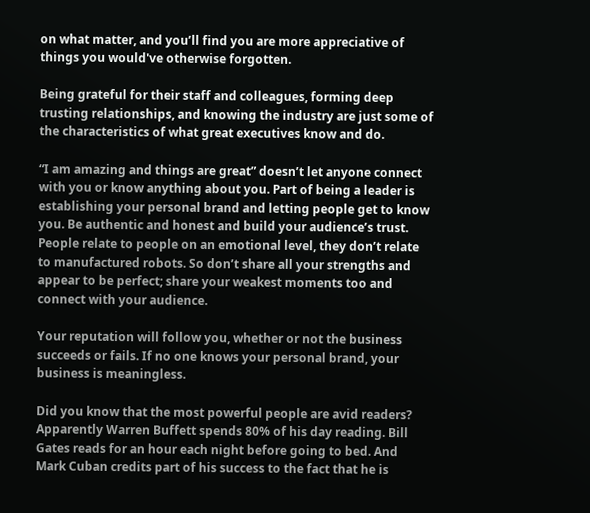on what matter, and you’ll find you are more appreciative of things you would've otherwise forgotten.

Being grateful for their staff and colleagues, forming deep trusting relationships, and knowing the industry are just some of the characteristics of what great executives know and do.

“I am amazing and things are great” doesn’t let anyone connect with you or know anything about you. Part of being a leader is establishing your personal brand and letting people get to know you. Be authentic and honest and build your audience’s trust. People relate to people on an emotional level, they don’t relate to manufactured robots. So don’t share all your strengths and appear to be perfect; share your weakest moments too and connect with your audience.

Your reputation will follow you, whether or not the business succeeds or fails. If no one knows your personal brand, your business is meaningless.

Did you know that the most powerful people are avid readers? Apparently Warren Buffett spends 80% of his day reading. Bill Gates reads for an hour each night before going to bed. And Mark Cuban credits part of his success to the fact that he is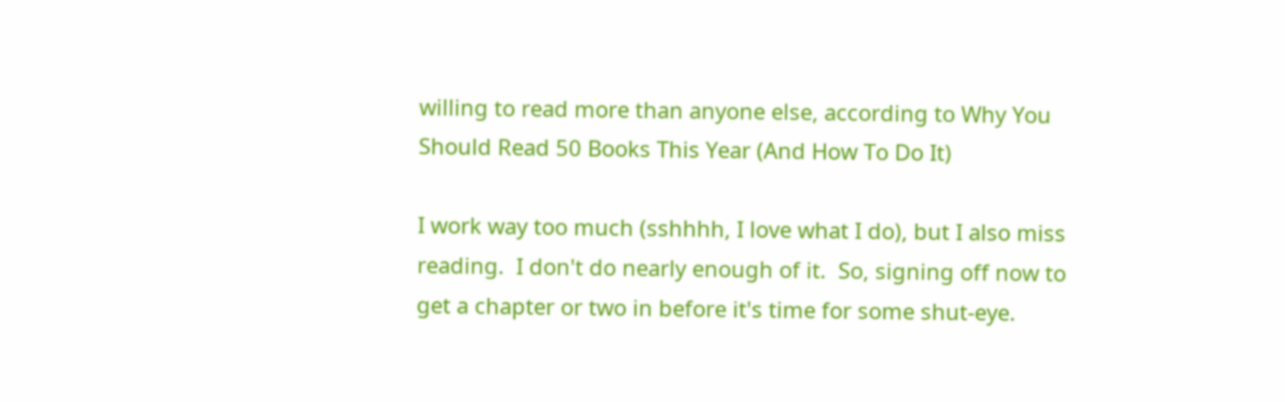willing to read more than anyone else, according to Why You Should Read 50 Books This Year (And How To Do It)

I work way too much (sshhhh, I love what I do), but I also miss reading.  I don't do nearly enough of it.  So, signing off now to get a chapter or two in before it's time for some shut-eye.